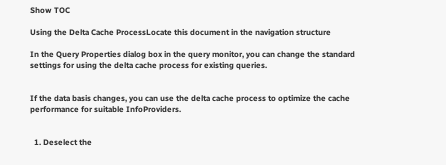Show TOC

Using the Delta Cache ProcessLocate this document in the navigation structure

In the Query Properties dialog box in the query monitor, you can change the standard settings for using the delta cache process for existing queries.


If the data basis changes, you can use the delta cache process to optimize the cache performance for suitable InfoProviders.


  1. Deselect the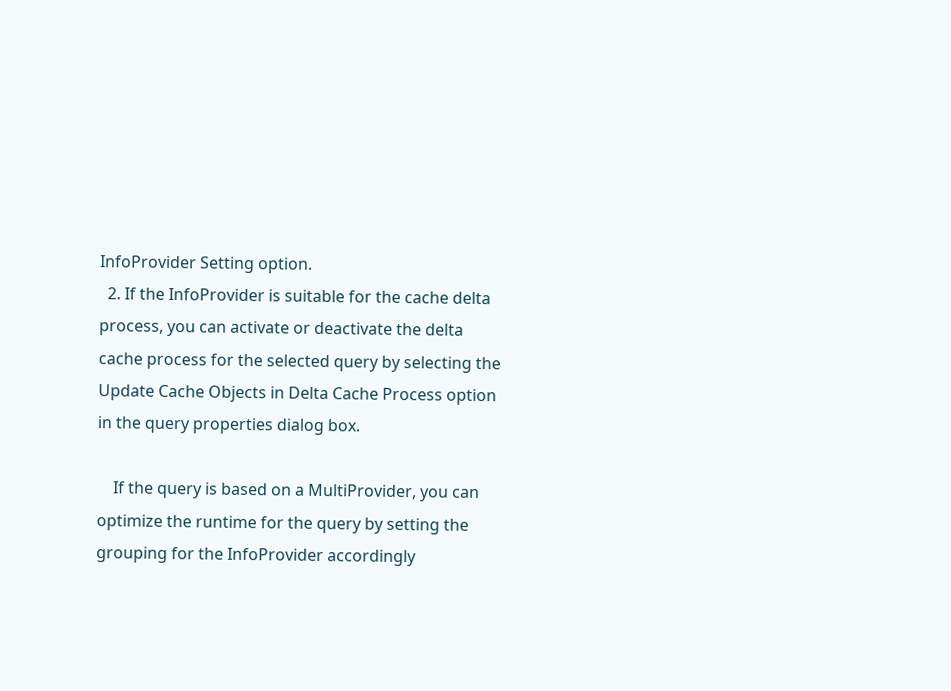InfoProvider Setting option.
  2. If the InfoProvider is suitable for the cache delta process, you can activate or deactivate the delta cache process for the selected query by selecting the Update Cache Objects in Delta Cache Process option in the query properties dialog box.

    If the query is based on a MultiProvider, you can optimize the runtime for the query by setting the grouping for the InfoProvider accordingly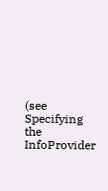(see Specifying the InfoProvider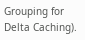Grouping for Delta Caching).